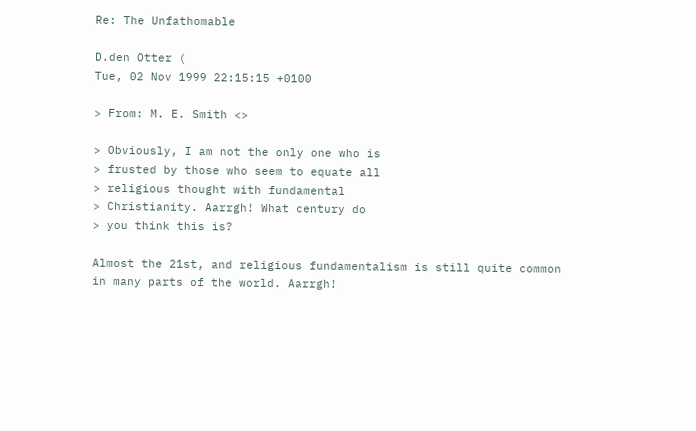Re: The Unfathomable

D.den Otter (
Tue, 02 Nov 1999 22:15:15 +0100

> From: M. E. Smith <>

> Obviously, I am not the only one who is
> frusted by those who seem to equate all
> religious thought with fundamental
> Christianity. Aarrgh! What century do
> you think this is?

Almost the 21st, and religious fundamentalism is still quite common in many parts of the world. Aarrgh!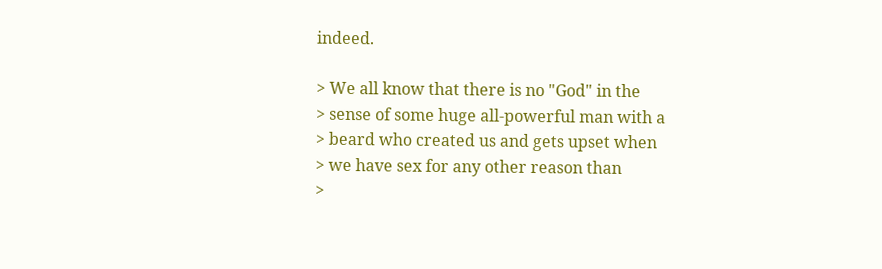indeed.

> We all know that there is no "God" in the
> sense of some huge all-powerful man with a
> beard who created us and gets upset when
> we have sex for any other reason than
>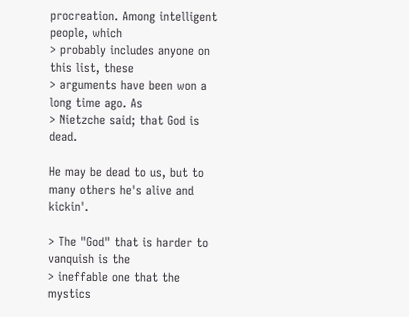procreation. Among intelligent people, which
> probably includes anyone on this list, these
> arguments have been won a long time ago. As
> Nietzche said; that God is dead.

He may be dead to us, but to many others he's alive and kickin'.

> The "God" that is harder to vanquish is the
> ineffable one that the mystics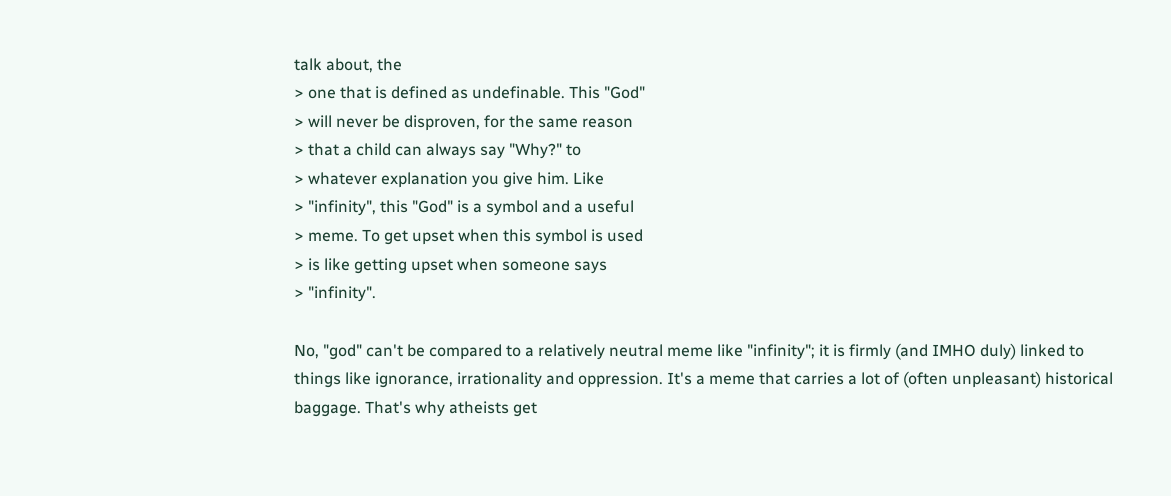talk about, the
> one that is defined as undefinable. This "God"
> will never be disproven, for the same reason
> that a child can always say "Why?" to
> whatever explanation you give him. Like
> "infinity", this "God" is a symbol and a useful
> meme. To get upset when this symbol is used
> is like getting upset when someone says
> "infinity".

No, "god" can't be compared to a relatively neutral meme like "infinity"; it is firmly (and IMHO duly) linked to things like ignorance, irrationality and oppression. It's a meme that carries a lot of (often unpleasant) historical baggage. That's why atheists get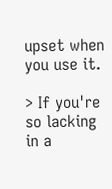upset when you use it.

> If you're so lacking in a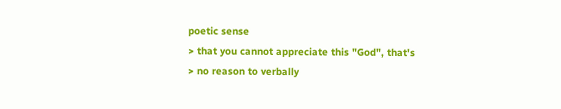poetic sense
> that you cannot appreciate this "God", that's
> no reason to verbally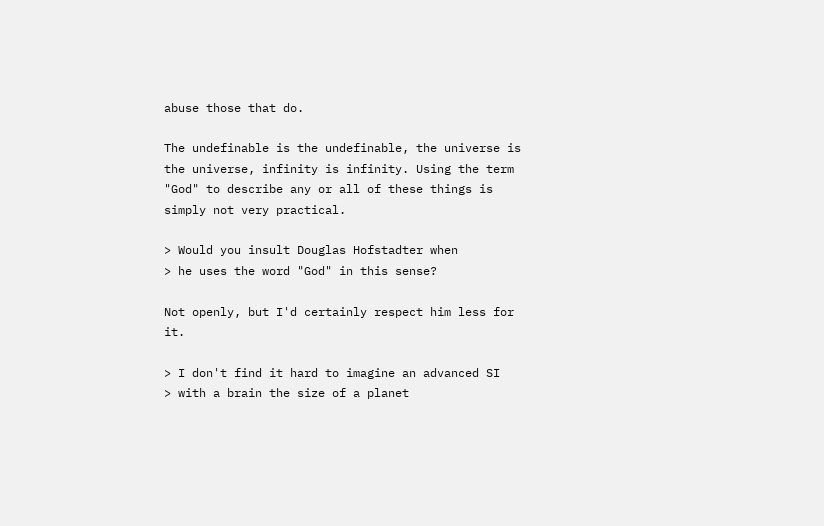abuse those that do.

The undefinable is the undefinable, the universe is the universe, infinity is infinity. Using the term "God" to describe any or all of these things is simply not very practical.

> Would you insult Douglas Hofstadter when
> he uses the word "God" in this sense?

Not openly, but I'd certainly respect him less for it.

> I don't find it hard to imagine an advanced SI
> with a brain the size of a planet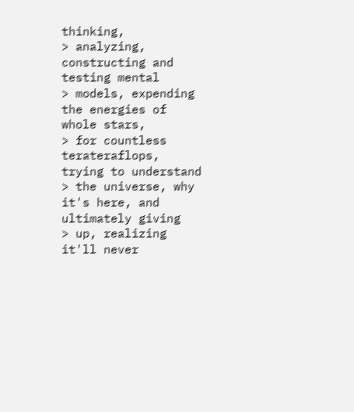thinking,
> analyzing, constructing and testing mental
> models, expending the energies of whole stars,
> for countless terateraflops, trying to understand
> the universe, why it's here, and ultimately giving
> up, realizing it'll never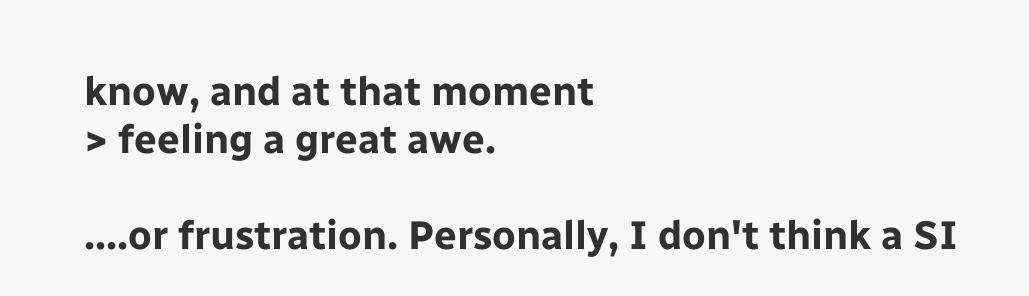know, and at that moment
> feeling a great awe.

....or frustration. Personally, I don't think a SI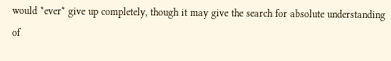would *ever* give up completely, though it may give the search for absolute understanding of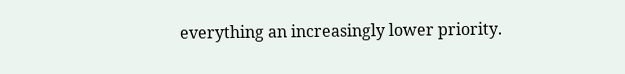everything an increasingly lower priority.